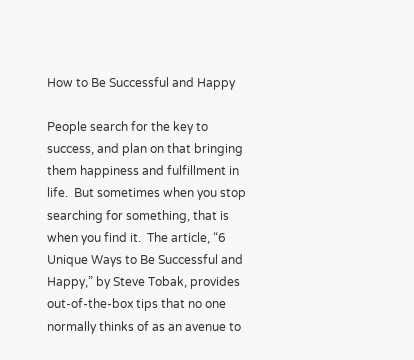How to Be Successful and Happy

People search for the key to success, and plan on that bringing them happiness and fulfillment in life.  But sometimes when you stop searching for something, that is when you find it.  The article, “6 Unique Ways to Be Successful and Happy,” by Steve Tobak, provides out-of-the-box tips that no one normally thinks of as an avenue to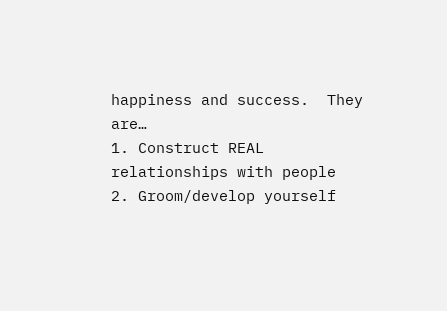happiness and success.  They are…
1. Construct REAL relationships with people
2. Groom/develop yourself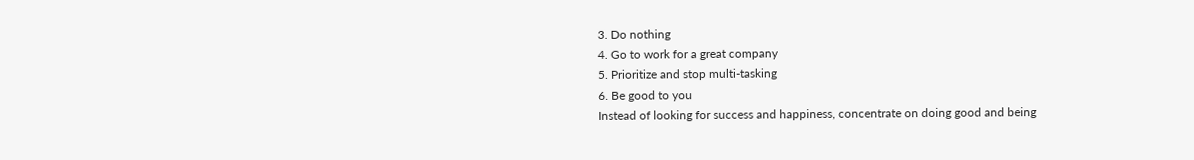3. Do nothing
4. Go to work for a great company
5. Prioritize and stop multi-tasking
6. Be good to you
Instead of looking for success and happiness, concentrate on doing good and being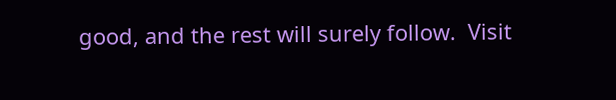good, and the rest will surely follow.  Visit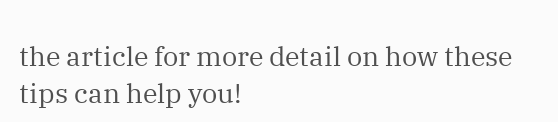the article for more detail on how these tips can help you!